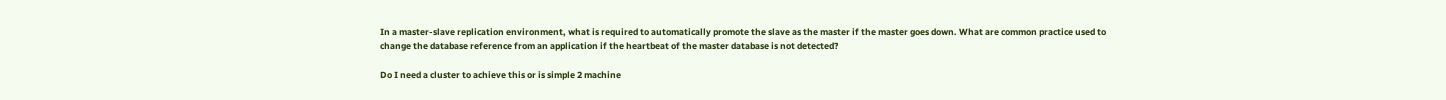In a master-slave replication environment, what is required to automatically promote the slave as the master if the master goes down. What are common practice used to change the database reference from an application if the heartbeat of the master database is not detected?

Do I need a cluster to achieve this or is simple 2 machine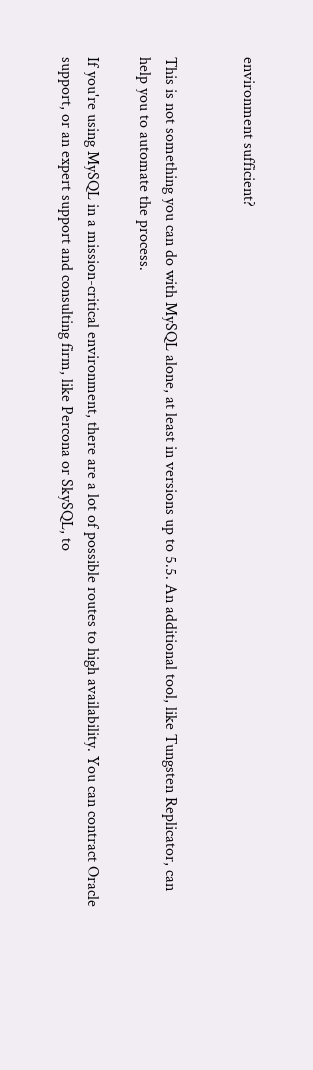environment sufficient?


This is not something you can do with MySQL alone, at least in versions up to 5.5. An additional tool, like Tungsten Replicator, can help you to automate the process.

If you're using MySQL in a mission-critical environment, there are a lot of possible routes to high availability. You can contract Oracle support, or an expert support and consulting firm, like Percona or SkySQL, to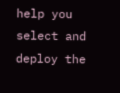help you select and deploy the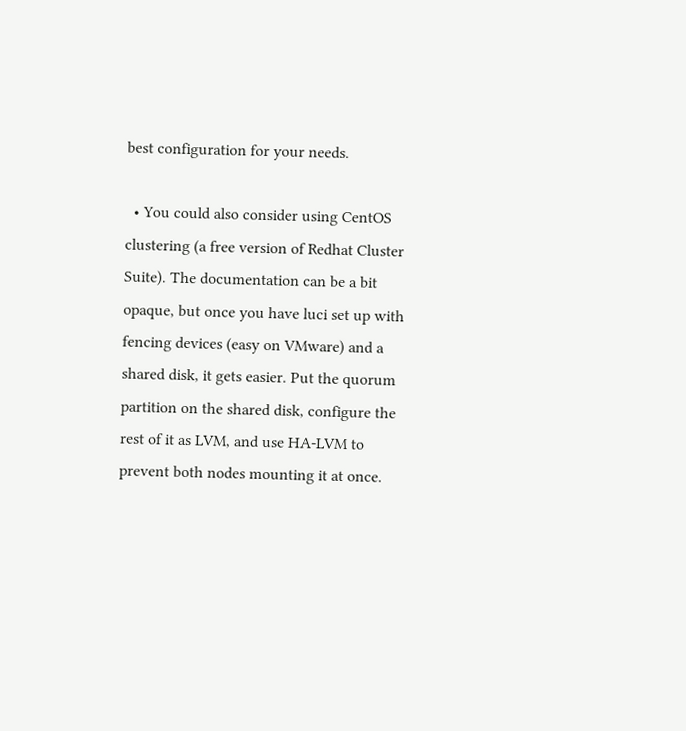best configuration for your needs.

  • You could also consider using CentOS clustering (a free version of Redhat Cluster Suite). The documentation can be a bit opaque, but once you have luci set up with fencing devices (easy on VMware) and a shared disk, it gets easier. Put the quorum partition on the shared disk, configure the rest of it as LVM, and use HA-LVM to prevent both nodes mounting it at once.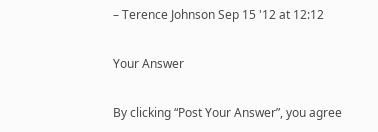– Terence Johnson Sep 15 '12 at 12:12

Your Answer

By clicking “Post Your Answer”, you agree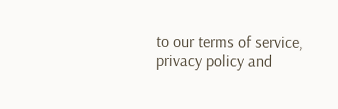to our terms of service, privacy policy and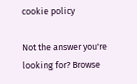cookie policy

Not the answer you're looking for? Browse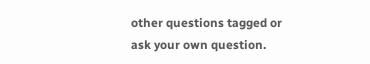other questions tagged or ask your own question.